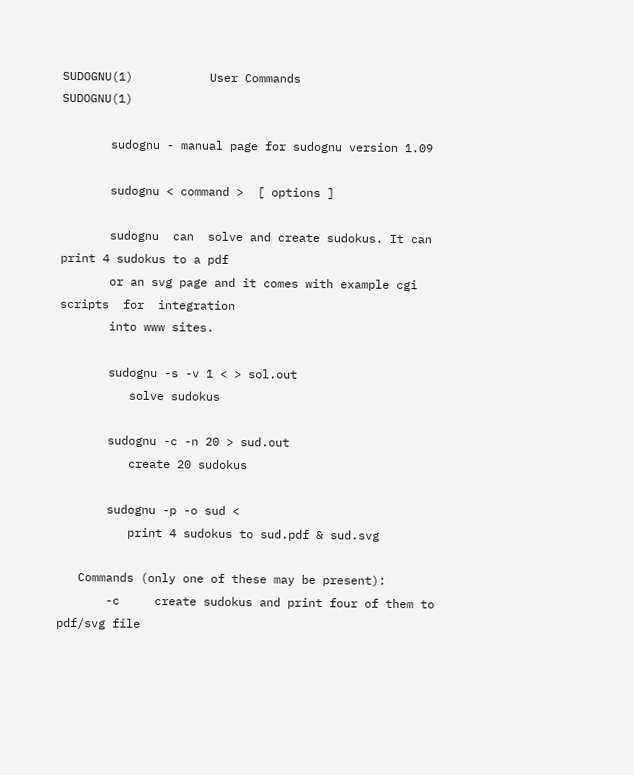SUDOGNU(1)           User Commands              SUDOGNU(1)

       sudognu - manual page for sudognu version 1.09

       sudognu < command >  [ options ]

       sudognu  can  solve and create sudokus. It can print 4 sudokus to a pdf
       or an svg page and it comes with example cgi  scripts  for  integration
       into www sites.

       sudognu -s -v 1 < > sol.out
          solve sudokus

       sudognu -c -n 20 > sud.out
          create 20 sudokus

       sudognu -p -o sud <
          print 4 sudokus to sud.pdf & sud.svg

   Commands (only one of these may be present):
       -c     create sudokus and print four of them to pdf/svg file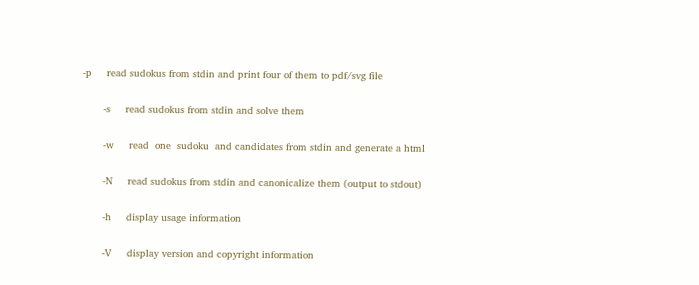-p     read sudokus from stdin and print four of them to pdf/svg file

       -s     read sudokus from stdin and solve them

       -w     read  one  sudoku  and candidates from stdin and generate a html

       -N     read sudokus from stdin and canonicalize them (output to stdout)

       -h     display usage information

       -V     display version and copyright information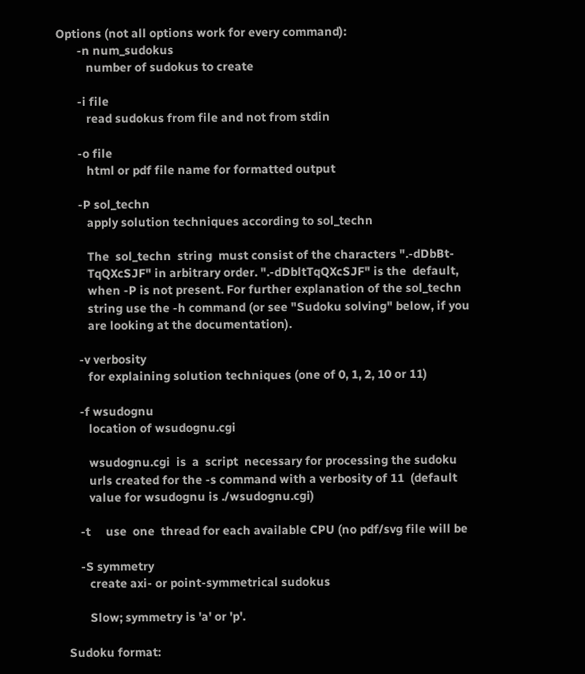Options (not all options work for every command):
       -n num_sudokus
          number of sudokus to create

       -i file
          read sudokus from file and not from stdin

       -o file
          html or pdf file name for formatted output

       -P sol_techn
          apply solution techniques according to sol_techn

          The  sol_techn  string  must consist of the characters ".-dDbBt-
          TqQXcSJF" in arbitrary order. ".-dDbltTqQXcSJF" is the  default,
          when -P is not present. For further explanation of the sol_techn
          string use the -h command (or see "Sudoku solving" below, if you
          are looking at the documentation).

       -v verbosity
          for explaining solution techniques (one of 0, 1, 2, 10 or 11)

       -f wsudognu
          location of wsudognu.cgi

          wsudognu.cgi  is  a  script  necessary for processing the sudoku
          urls created for the -s command with a verbosity of 11  (default
          value for wsudognu is ./wsudognu.cgi)

       -t     use  one  thread for each available CPU (no pdf/svg file will be

       -S symmetry
          create axi- or point-symmetrical sudokus

          Slow; symmetry is 'a' or 'p'.

   Sudoku format: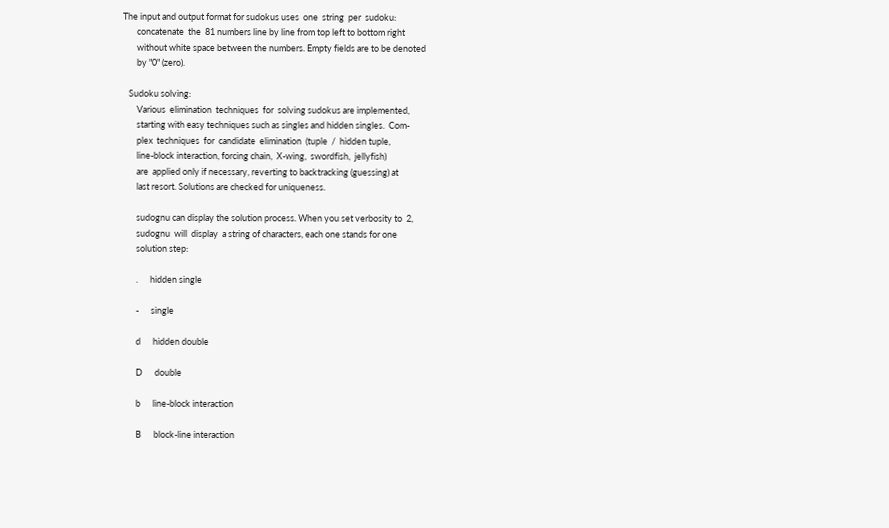The input and output format for sudokus uses  one  string  per  sudoku:
       concatenate  the  81 numbers line by line from top left to bottom right
       without white space between the numbers. Empty fields are to be denoted
       by "0" (zero).

   Sudoku solving:
       Various  elimination  techniques  for  solving sudokus are implemented,
       starting with easy techniques such as singles and hidden singles.  Com-
       plex  techniques  for  candidate  elimination  (tuple  /  hidden tuple,
       line-block interaction, forcing chain,  X-wing,  swordfish,  jellyfish)
       are  applied only if necessary, reverting to backtracking (guessing) at
       last resort. Solutions are checked for uniqueness.

       sudognu can display the solution process. When you set verbosity to  2,
       sudognu  will  display  a string of characters, each one stands for one
       solution step:

       .      hidden single

       -      single

       d      hidden double

       D      double

       b      line-block interaction

       B      block-line interaction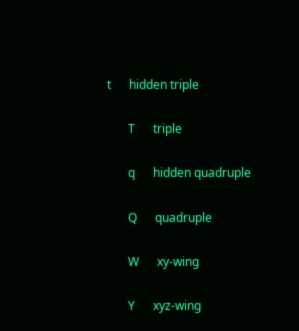t      hidden triple

       T      triple

       q      hidden quadruple

       Q      quadruple

       W      xy-wing

       Y      xyz-wing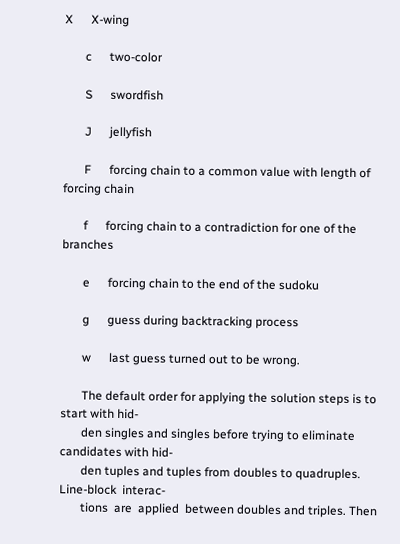X      X-wing

       c      two-color

       S      swordfish

       J      jellyfish

       F      forcing chain to a common value with length of forcing chain

       f      forcing chain to a contradiction for one of the branches

       e      forcing chain to the end of the sudoku

       g      guess during backtracking process

       w      last guess turned out to be wrong.

       The default order for applying the solution steps is to start with hid-
       den singles and singles before trying to eliminate candidates with hid-
       den tuples and tuples from doubles to quadruples.  Line-block  interac-
       tions  are  applied  between doubles and triples. Then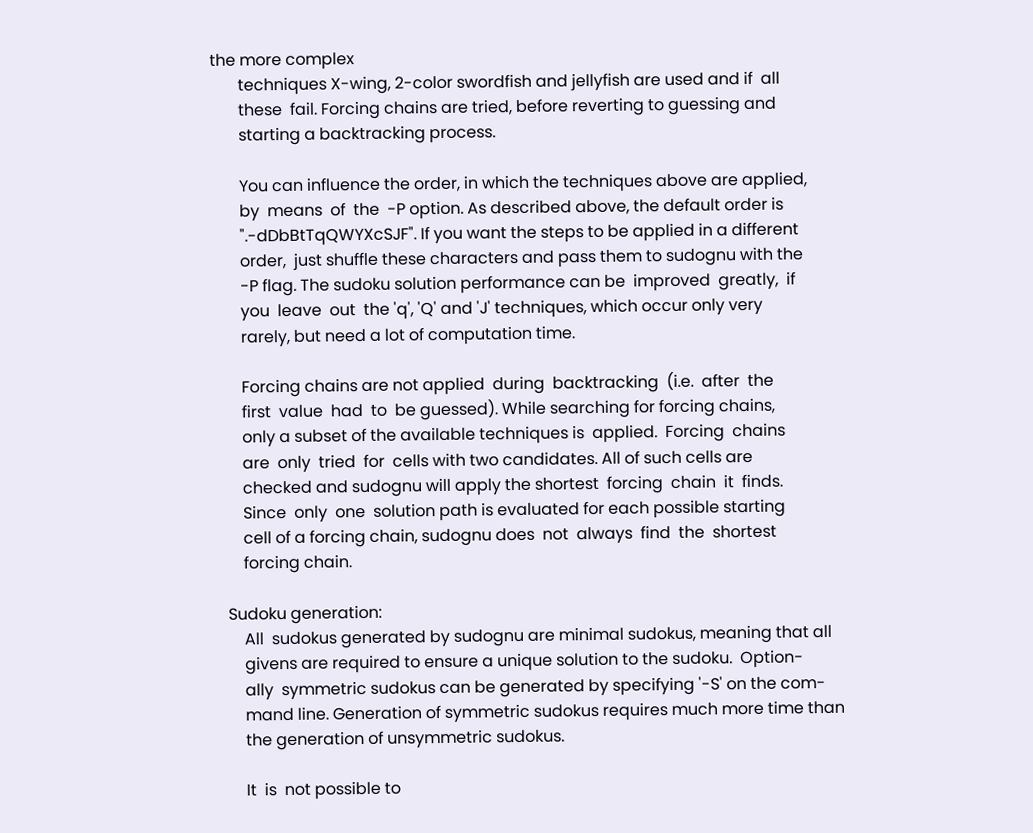the more complex
       techniques X-wing, 2-color swordfish and jellyfish are used and if  all
       these  fail. Forcing chains are tried, before reverting to guessing and
       starting a backtracking process.

       You can influence the order, in which the techniques above are applied,
       by  means  of  the  -P option. As described above, the default order is
       ".-dDbBtTqQWYXcSJF". If you want the steps to be applied in a different
       order,  just shuffle these characters and pass them to sudognu with the
       -P flag. The sudoku solution performance can be  improved  greatly,  if
       you  leave  out  the 'q', 'Q' and 'J' techniques, which occur only very
       rarely, but need a lot of computation time.

       Forcing chains are not applied  during  backtracking  (i.e.  after  the
       first  value  had  to  be guessed). While searching for forcing chains,
       only a subset of the available techniques is  applied.  Forcing  chains
       are  only  tried  for  cells with two candidates. All of such cells are
       checked and sudognu will apply the shortest  forcing  chain  it  finds.
       Since  only  one  solution path is evaluated for each possible starting
       cell of a forcing chain, sudognu does  not  always  find  the  shortest
       forcing chain.

   Sudoku generation:
       All  sudokus generated by sudognu are minimal sudokus, meaning that all
       givens are required to ensure a unique solution to the sudoku.  Option-
       ally  symmetric sudokus can be generated by specifying '-S' on the com-
       mand line. Generation of symmetric sudokus requires much more time than
       the generation of unsymmetric sudokus.

       It  is  not possible to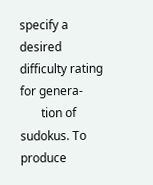specify a desired difficulty rating for genera-
       tion of sudokus. To produce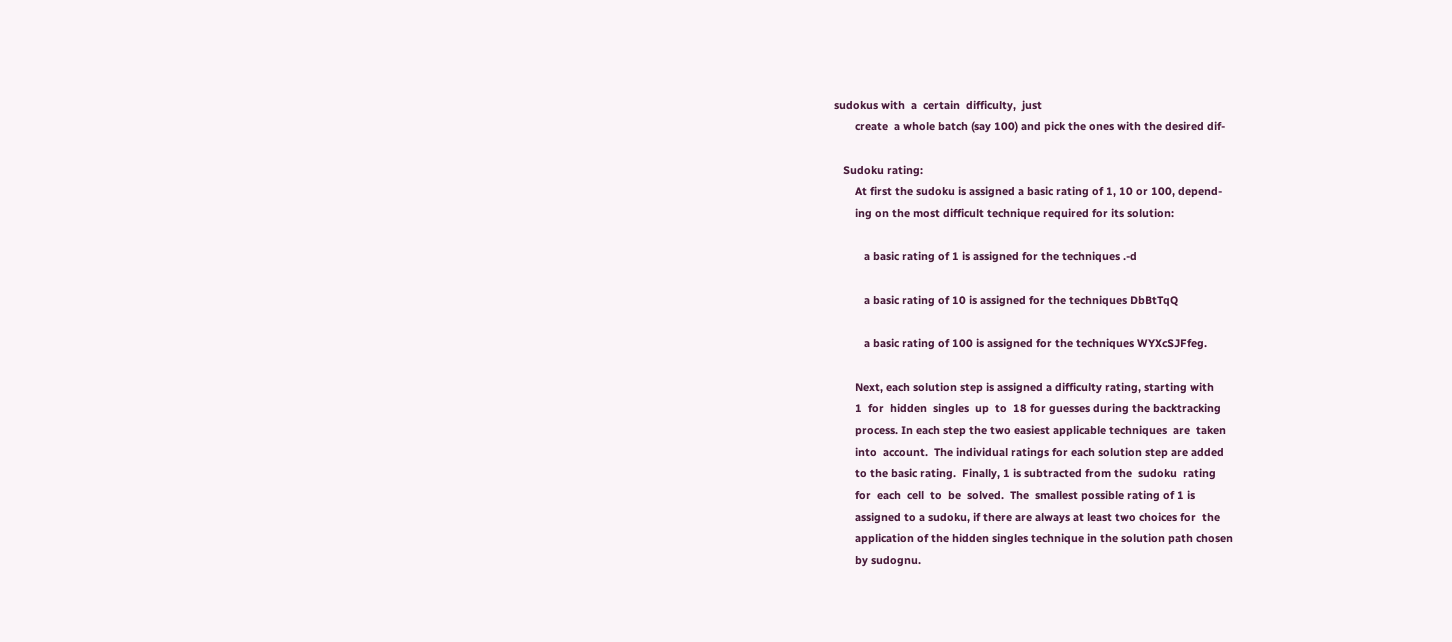sudokus with  a  certain  difficulty,  just
       create  a whole batch (say 100) and pick the ones with the desired dif-

   Sudoku rating:
       At first the sudoku is assigned a basic rating of 1, 10 or 100, depend-
       ing on the most difficult technique required for its solution:

          a basic rating of 1 is assigned for the techniques .-d

          a basic rating of 10 is assigned for the techniques DbBtTqQ

          a basic rating of 100 is assigned for the techniques WYXcSJFfeg.

       Next, each solution step is assigned a difficulty rating, starting with
       1  for  hidden  singles  up  to  18 for guesses during the backtracking
       process. In each step the two easiest applicable techniques  are  taken
       into  account.  The individual ratings for each solution step are added
       to the basic rating.  Finally, 1 is subtracted from the  sudoku  rating
       for  each  cell  to  be  solved.  The  smallest possible rating of 1 is
       assigned to a sudoku, if there are always at least two choices for  the
       application of the hidden singles technique in the solution path chosen
       by sudognu.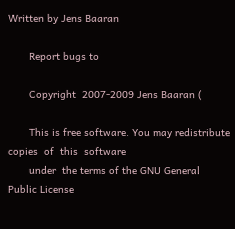Written by Jens Baaran

       Report bugs to

       Copyright  2007-2009 Jens Baaran (

       This is free software. You may redistribute  copies  of  this  software
       under  the terms of the GNU General Public License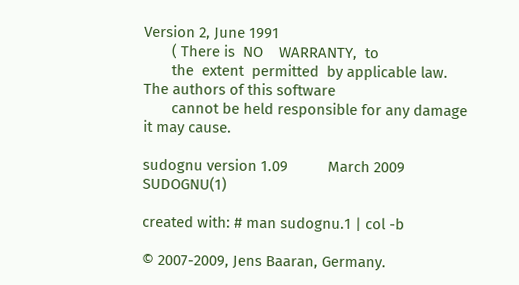Version 2, June 1991
       ( There is  NO    WARRANTY,  to
       the  extent  permitted  by applicable law. The authors of this software
       cannot be held responsible for any damage it may cause.

sudognu version 1.09          March 2009                SUDOGNU(1)

created with: # man sudognu.1 | col -b

© 2007-2009, Jens Baaran, Germany.